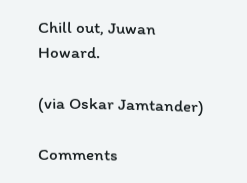Chill out, Juwan Howard.

(via Oskar Jamtander)

Comments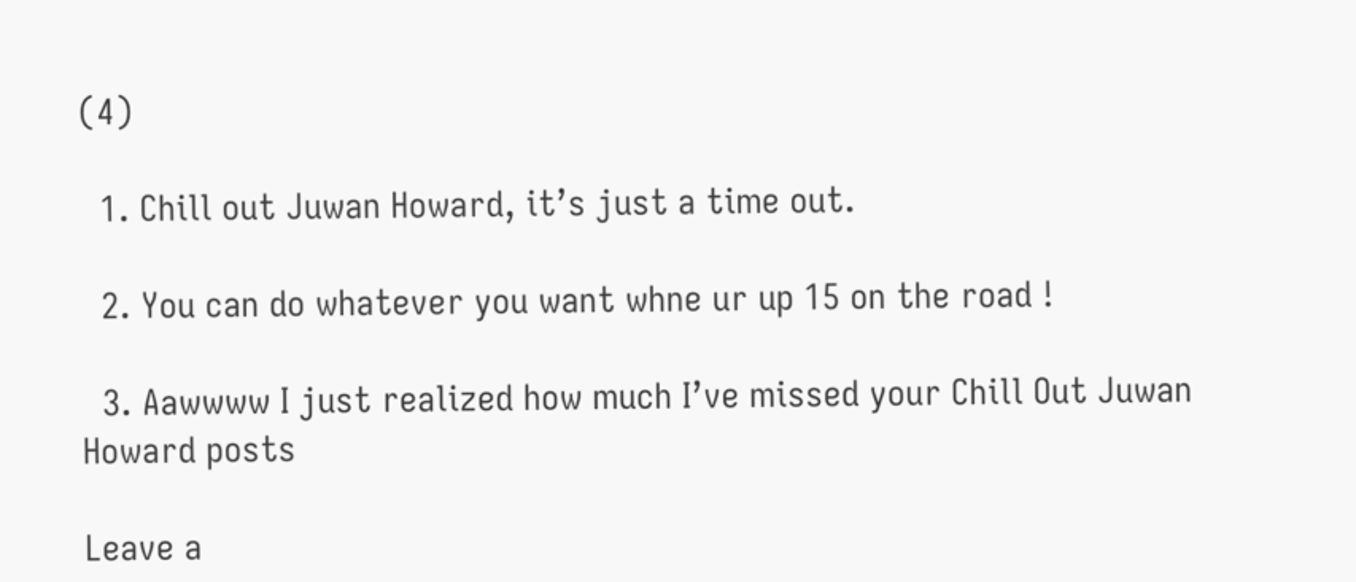(4)

  1. Chill out Juwan Howard, it’s just a time out.

  2. You can do whatever you want whne ur up 15 on the road !

  3. Aawwww I just realized how much I’ve missed your Chill Out Juwan Howard posts

Leave a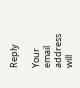Reply

Your email address will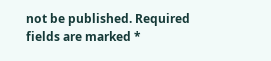not be published. Required fields are marked *